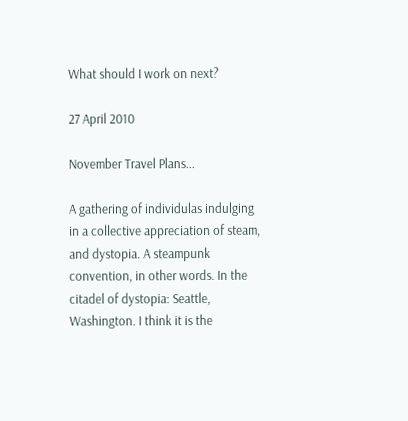What should I work on next?

27 April 2010

November Travel Plans...

A gathering of individulas indulging in a collective appreciation of steam, and dystopia. A steampunk convention, in other words. In the citadel of dystopia: Seattle, Washington. I think it is the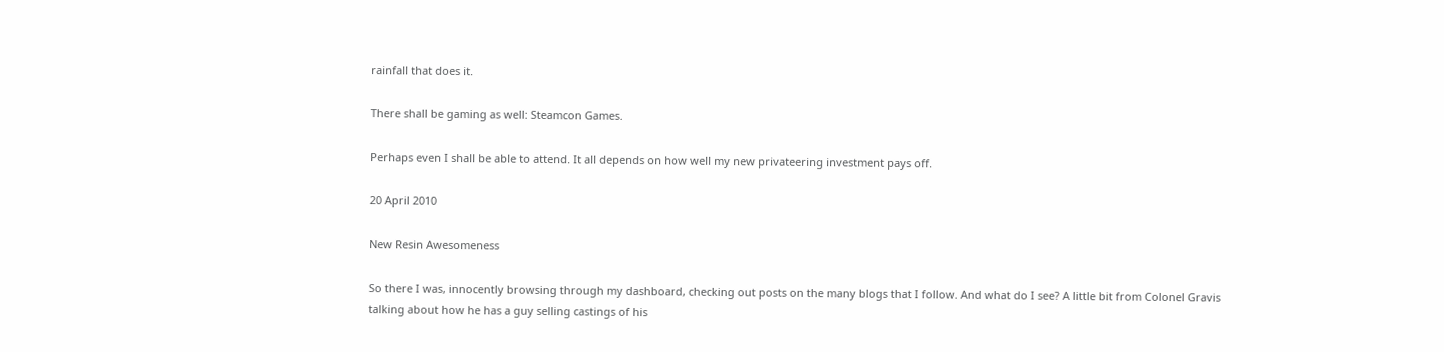rainfall that does it.

There shall be gaming as well: Steamcon Games.

Perhaps even I shall be able to attend. It all depends on how well my new privateering investment pays off.

20 April 2010

New Resin Awesomeness

So there I was, innocently browsing through my dashboard, checking out posts on the many blogs that I follow. And what do I see? A little bit from Colonel Gravis talking about how he has a guy selling castings of his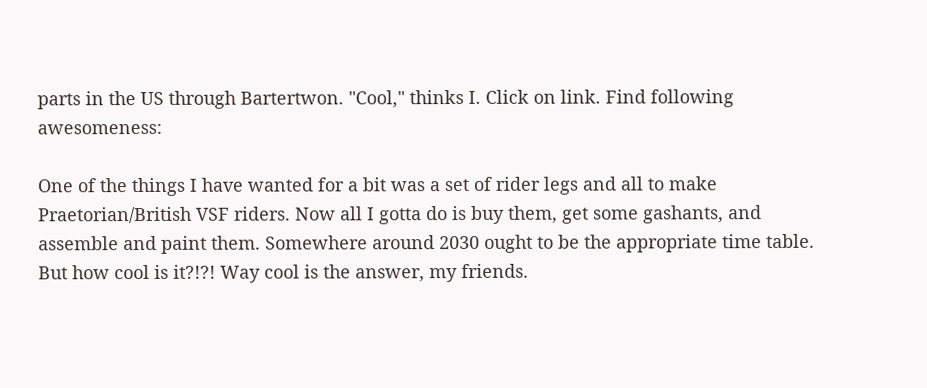parts in the US through Bartertwon. "Cool," thinks I. Click on link. Find following awesomeness:

One of the things I have wanted for a bit was a set of rider legs and all to make Praetorian/British VSF riders. Now all I gotta do is buy them, get some gashants, and assemble and paint them. Somewhere around 2030 ought to be the appropriate time table. But how cool is it?!?! Way cool is the answer, my friends.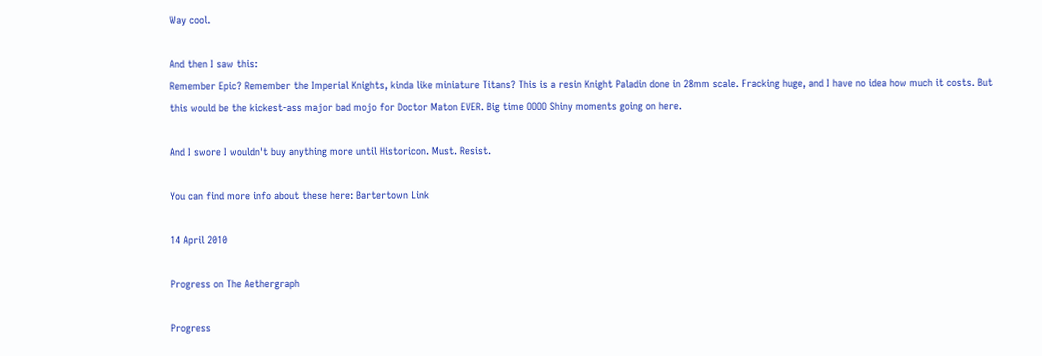Way cool.

And then I saw this:
Remember Epic? Remember the Imperial Knights, kinda like miniature Titans? This is a resin Knight Paladin done in 28mm scale. Fracking huge, and I have no idea how much it costs. But this would be the kickest-ass major bad mojo for Doctor Maton EVER. Big time OOOO Shiny moments going on here.

And I swore I wouldn't buy anything more until Historicon. Must. Resist.

You can find more info about these here: Bartertown Link

14 April 2010

Progress on The Aethergraph

Progress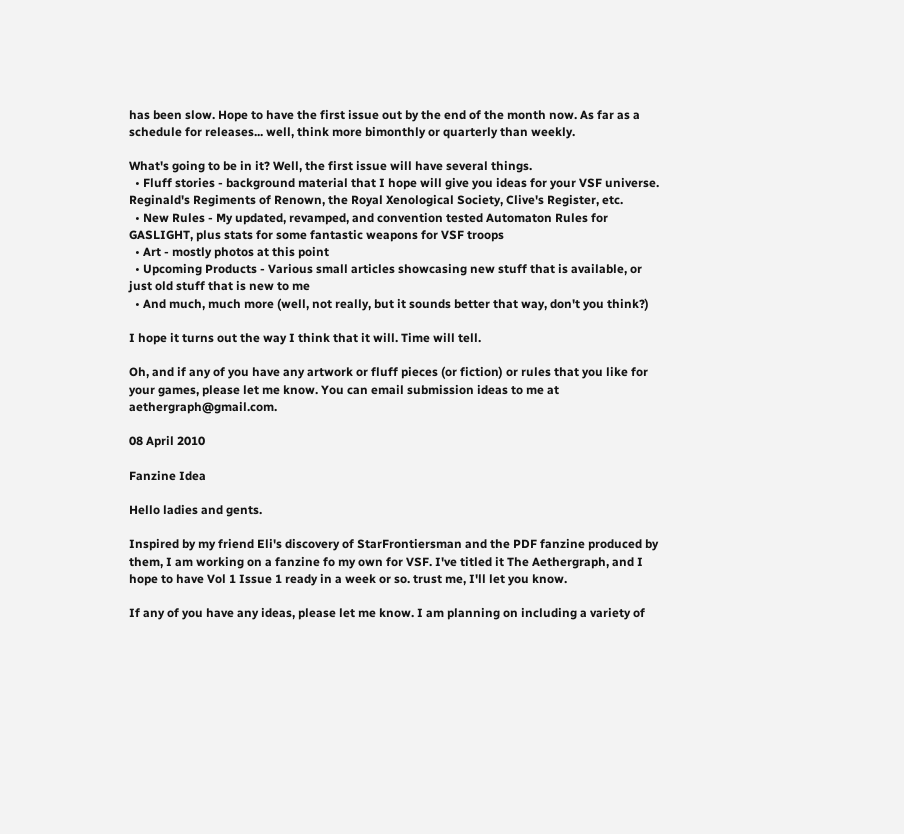has been slow. Hope to have the first issue out by the end of the month now. As far as a schedule for releases... well, think more bimonthly or quarterly than weekly.

What's going to be in it? Well, the first issue will have several things.
  • Fluff stories - background material that I hope will give you ideas for your VSF universe. Reginald's Regiments of Renown, the Royal Xenological Society, Clive's Register, etc.
  • New Rules - My updated, revamped, and convention tested Automaton Rules for GASLIGHT, plus stats for some fantastic weapons for VSF troops
  • Art - mostly photos at this point
  • Upcoming Products - Various small articles showcasing new stuff that is available, or just old stuff that is new to me
  • And much, much more (well, not really, but it sounds better that way, don't you think?)

I hope it turns out the way I think that it will. Time will tell.

Oh, and if any of you have any artwork or fluff pieces (or fiction) or rules that you like for your games, please let me know. You can email submission ideas to me at aethergraph@gmail.com.

08 April 2010

Fanzine Idea

Hello ladies and gents.

Inspired by my friend Eli's discovery of StarFrontiersman and the PDF fanzine produced by them, I am working on a fanzine fo my own for VSF. I've titled it The Aethergraph, and I hope to have Vol 1 Issue 1 ready in a week or so. trust me, I'll let you know.

If any of you have any ideas, please let me know. I am planning on including a variety of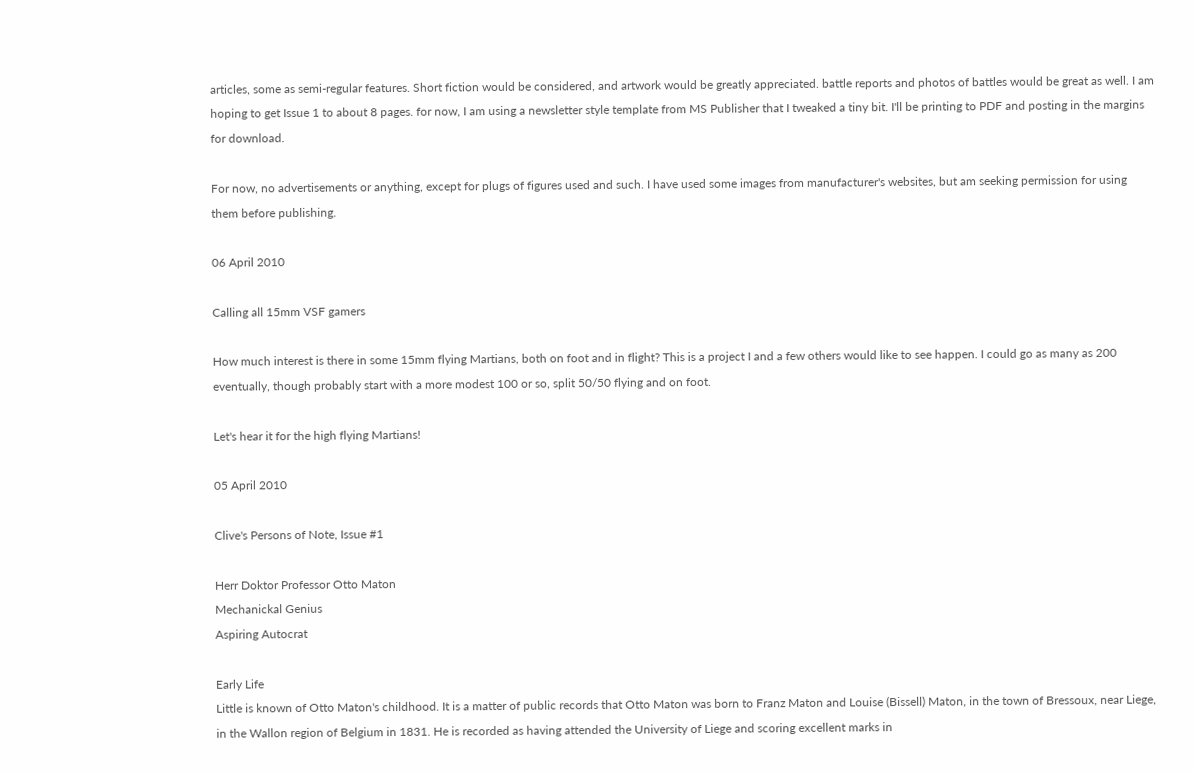articles, some as semi-regular features. Short fiction would be considered, and artwork would be greatly appreciated. battle reports and photos of battles would be great as well. I am hoping to get Issue 1 to about 8 pages. for now, I am using a newsletter style template from MS Publisher that I tweaked a tiny bit. I'll be printing to PDF and posting in the margins for download.

For now, no advertisements or anything, except for plugs of figures used and such. I have used some images from manufacturer's websites, but am seeking permission for using them before publishing.

06 April 2010

Calling all 15mm VSF gamers

How much interest is there in some 15mm flying Martians, both on foot and in flight? This is a project I and a few others would like to see happen. I could go as many as 200 eventually, though probably start with a more modest 100 or so, split 50/50 flying and on foot.

Let's hear it for the high flying Martians!

05 April 2010

Clive's Persons of Note, Issue #1

Herr Doktor Professor Otto Maton
Mechanickal Genius
Aspiring Autocrat

Early Life
Little is known of Otto Maton's childhood. It is a matter of public records that Otto Maton was born to Franz Maton and Louise (Bissell) Maton, in the town of Bressoux, near Liege, in the Wallon region of Belgium in 1831. He is recorded as having attended the University of Liege and scoring excellent marks in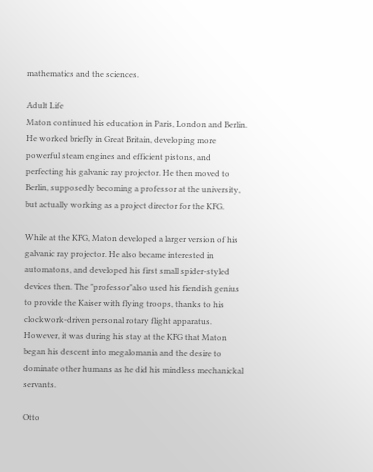mathematics and the sciences.

Adult Life
Maton continued his education in Paris, London and Berlin. He worked briefly in Great Britain, developing more powerful steam engines and efficient pistons, and perfecting his galvanic ray projector. He then moved to Berlin, supposedly becoming a professor at the university, but actually working as a project director for the KFG.

While at the KFG, Maton developed a larger version of his galvanic ray projector. He also became interested in automatons, and developed his first small spider-styled devices then. The "professor"also used his fiendish genius to provide the Kaiser with flying troops, thanks to his clockwork-driven personal rotary flight apparatus. However, it was during his stay at the KFG that Maton began his descent into megalomania and the desire to dominate other humans as he did his mindless mechanickal servants.

Otto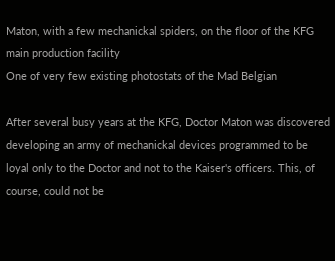Maton, with a few mechanickal spiders, on the floor of the KFG main production facility
One of very few existing photostats of the Mad Belgian

After several busy years at the KFG, Doctor Maton was discovered developing an army of mechanickal devices programmed to be loyal only to the Doctor and not to the Kaiser's officers. This, of course, could not be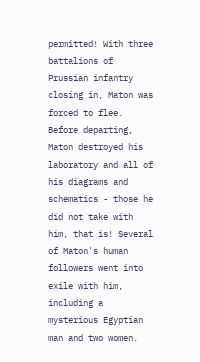permitted! With three battalions of Prussian infantry closing in, Maton was forced to flee. Before departing, Maton destroyed his laboratory and all of his diagrams and schematics - those he did not take with him, that is! Several of Maton's human followers went into exile with him, including a mysterious Egyptian man and two women.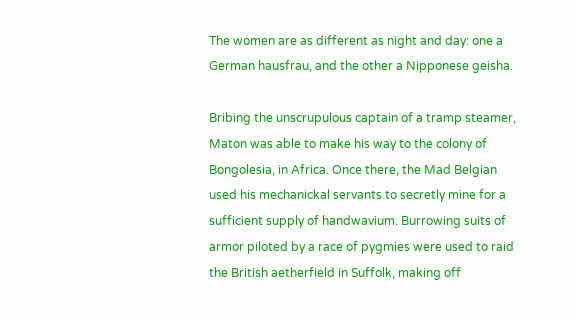The women are as different as night and day: one a German hausfrau, and the other a Nipponese geisha.

Bribing the unscrupulous captain of a tramp steamer, Maton was able to make his way to the colony of Bongolesia, in Africa. Once there, the Mad Belgian used his mechanickal servants to secretly mine for a sufficient supply of handwavium. Burrowing suits of armor piloted by a race of pygmies were used to raid the British aetherfield in Suffolk, making off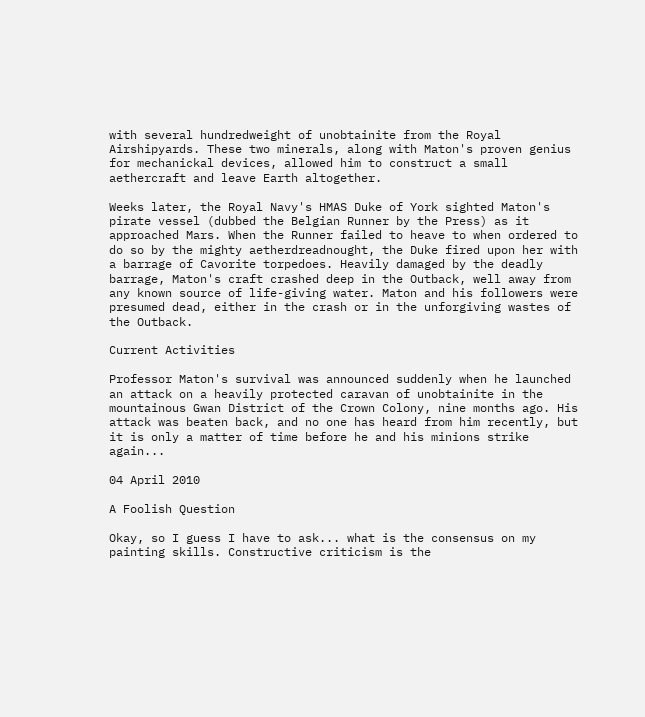with several hundredweight of unobtainite from the Royal Airshipyards. These two minerals, along with Maton's proven genius for mechanickal devices, allowed him to construct a small aethercraft and leave Earth altogether.

Weeks later, the Royal Navy's HMAS Duke of York sighted Maton's pirate vessel (dubbed the Belgian Runner by the Press) as it approached Mars. When the Runner failed to heave to when ordered to do so by the mighty aetherdreadnought, the Duke fired upon her with a barrage of Cavorite torpedoes. Heavily damaged by the deadly barrage, Maton's craft crashed deep in the Outback, well away from any known source of life-giving water. Maton and his followers were presumed dead, either in the crash or in the unforgiving wastes of the Outback.

Current Activities

Professor Maton's survival was announced suddenly when he launched an attack on a heavily protected caravan of unobtainite in the mountainous Gwan District of the Crown Colony, nine months ago. His attack was beaten back, and no one has heard from him recently, but it is only a matter of time before he and his minions strike again...

04 April 2010

A Foolish Question

Okay, so I guess I have to ask... what is the consensus on my painting skills. Constructive criticism is the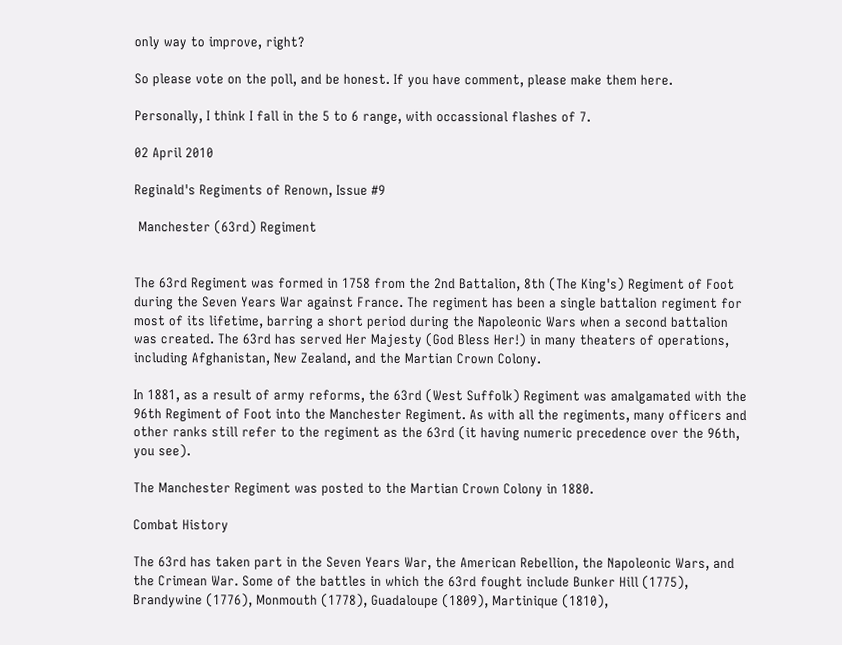only way to improve, right?

So please vote on the poll, and be honest. If you have comment, please make them here.

Personally, I think I fall in the 5 to 6 range, with occassional flashes of 7.

02 April 2010

Reginald's Regiments of Renown, Issue #9

 Manchester (63rd) Regiment


The 63rd Regiment was formed in 1758 from the 2nd Battalion, 8th (The King's) Regiment of Foot during the Seven Years War against France. The regiment has been a single battalion regiment for most of its lifetime, barring a short period during the Napoleonic Wars when a second battalion was created. The 63rd has served Her Majesty (God Bless Her!) in many theaters of operations, including Afghanistan, New Zealand, and the Martian Crown Colony.

In 1881, as a result of army reforms, the 63rd (West Suffolk) Regiment was amalgamated with the 96th Regiment of Foot into the Manchester Regiment. As with all the regiments, many officers and other ranks still refer to the regiment as the 63rd (it having numeric precedence over the 96th, you see).

The Manchester Regiment was posted to the Martian Crown Colony in 1880.

Combat History

The 63rd has taken part in the Seven Years War, the American Rebellion, the Napoleonic Wars, and the Crimean War. Some of the battles in which the 63rd fought include Bunker Hill (1775),  Brandywine (1776), Monmouth (1778), Guadaloupe (1809), Martinique (1810),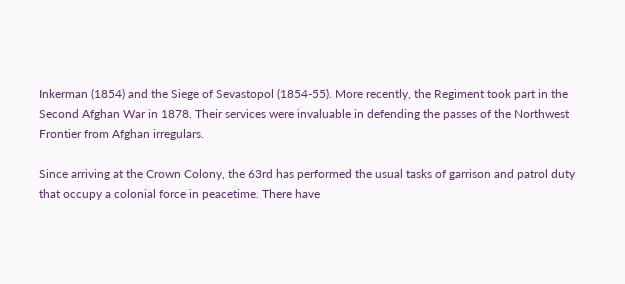Inkerman (1854) and the Siege of Sevastopol (1854-55). More recently, the Regiment took part in the Second Afghan War in 1878. Their services were invaluable in defending the passes of the Northwest Frontier from Afghan irregulars.

Since arriving at the Crown Colony, the 63rd has performed the usual tasks of garrison and patrol duty that occupy a colonial force in peacetime. There have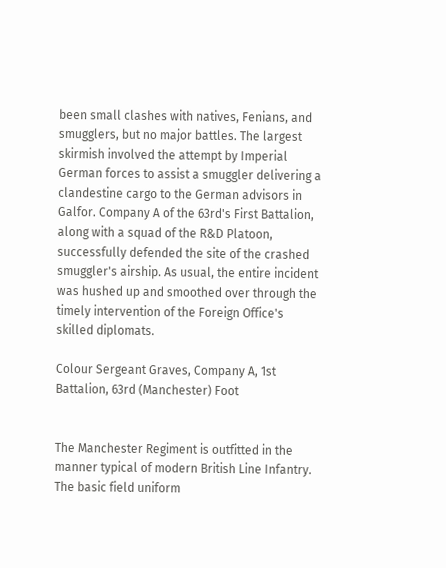been small clashes with natives, Fenians, and smugglers, but no major battles. The largest skirmish involved the attempt by Imperial German forces to assist a smuggler delivering a clandestine cargo to the German advisors in Galfor. Company A of the 63rd's First Battalion, along with a squad of the R&D Platoon, successfully defended the site of the crashed smuggler's airship. As usual, the entire incident was hushed up and smoothed over through the timely intervention of the Foreign Office's skilled diplomats.

Colour Sergeant Graves, Company A, 1st Battalion, 63rd (Manchester) Foot


The Manchester Regiment is outfitted in the manner typical of modern British Line Infantry. The basic field uniform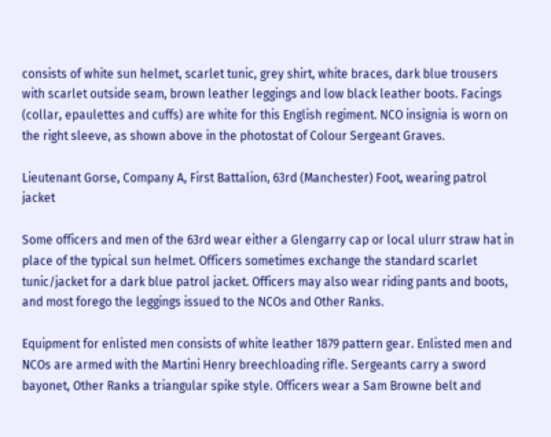consists of white sun helmet, scarlet tunic, grey shirt, white braces, dark blue trousers with scarlet outside seam, brown leather leggings and low black leather boots. Facings (collar, epaulettes and cuffs) are white for this English regiment. NCO insignia is worn on the right sleeve, as shown above in the photostat of Colour Sergeant Graves.

Lieutenant Gorse, Company A, First Battalion, 63rd (Manchester) Foot, wearing patrol jacket

Some officers and men of the 63rd wear either a Glengarry cap or local ulurr straw hat in place of the typical sun helmet. Officers sometimes exchange the standard scarlet tunic/jacket for a dark blue patrol jacket. Officers may also wear riding pants and boots, and most forego the leggings issued to the NCOs and Other Ranks.

Equipment for enlisted men consists of white leather 1879 pattern gear. Enlisted men and NCOs are armed with the Martini Henry breechloading rifle. Sergeants carry a sword bayonet, Other Ranks a triangular spike style. Officers wear a Sam Browne belt and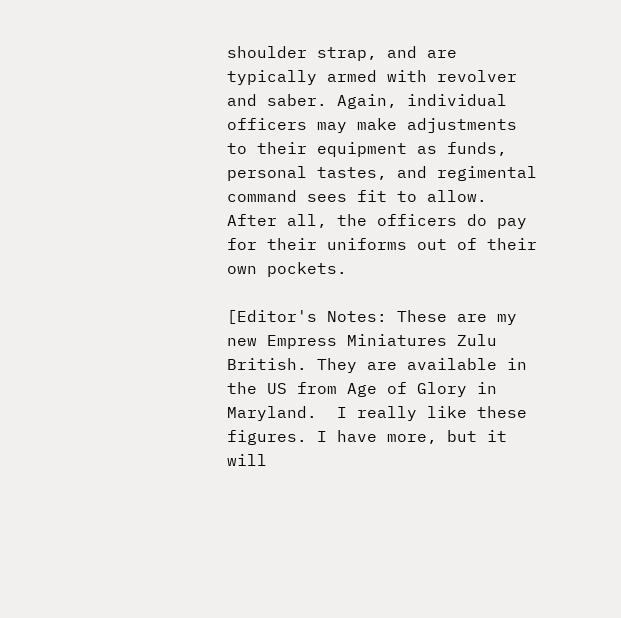shoulder strap, and are typically armed with revolver and saber. Again, individual officers may make adjustments to their equipment as funds, personal tastes, and regimental command sees fit to allow. After all, the officers do pay for their uniforms out of their own pockets.

[Editor's Notes: These are my new Empress Miniatures Zulu British. They are available in the US from Age of Glory in Maryland.  I really like these figures. I have more, but it will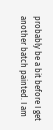probably be a bit before I get another batch painted. I am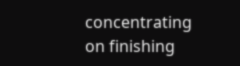concentrating on finishing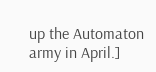up the Automaton army in April.]